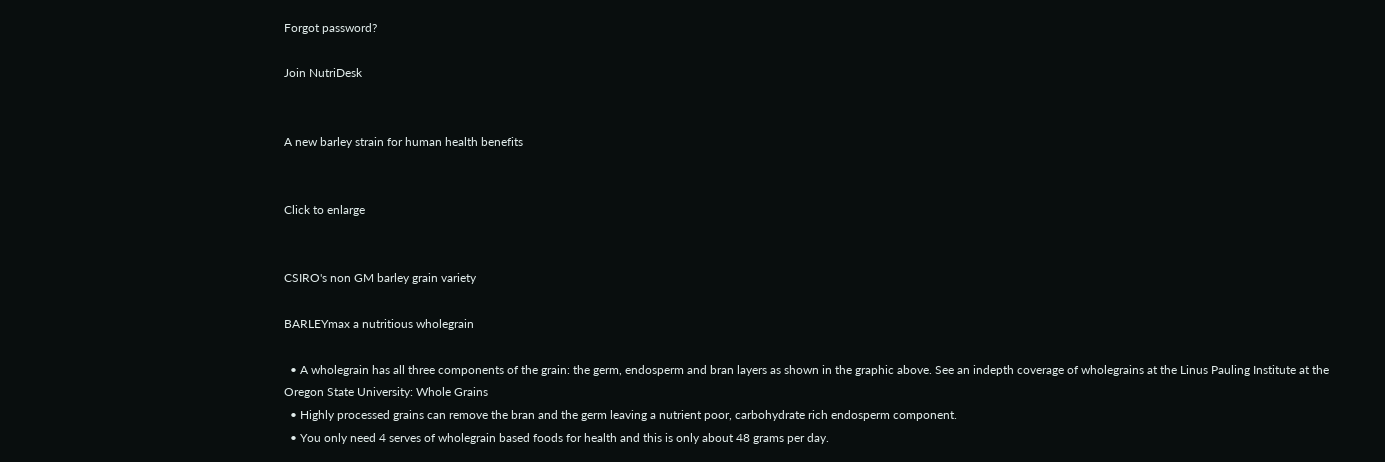Forgot password?

Join NutriDesk


A new barley strain for human health benefits


Click to enlarge


CSIRO's non GM barley grain variety

BARLEYmax a nutritious wholegrain

  • A wholegrain has all three components of the grain: the germ, endosperm and bran layers as shown in the graphic above. See an indepth coverage of wholegrains at the Linus Pauling Institute at the Oregon State University: Whole Grains
  • Highly processed grains can remove the bran and the germ leaving a nutrient poor, carbohydrate rich endosperm component.
  • You only need 4 serves of wholegrain based foods for health and this is only about 48 grams per day.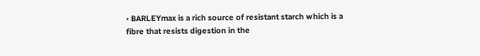• BARLEYmax is a rich source of resistant starch which is a fibre that resists digestion in the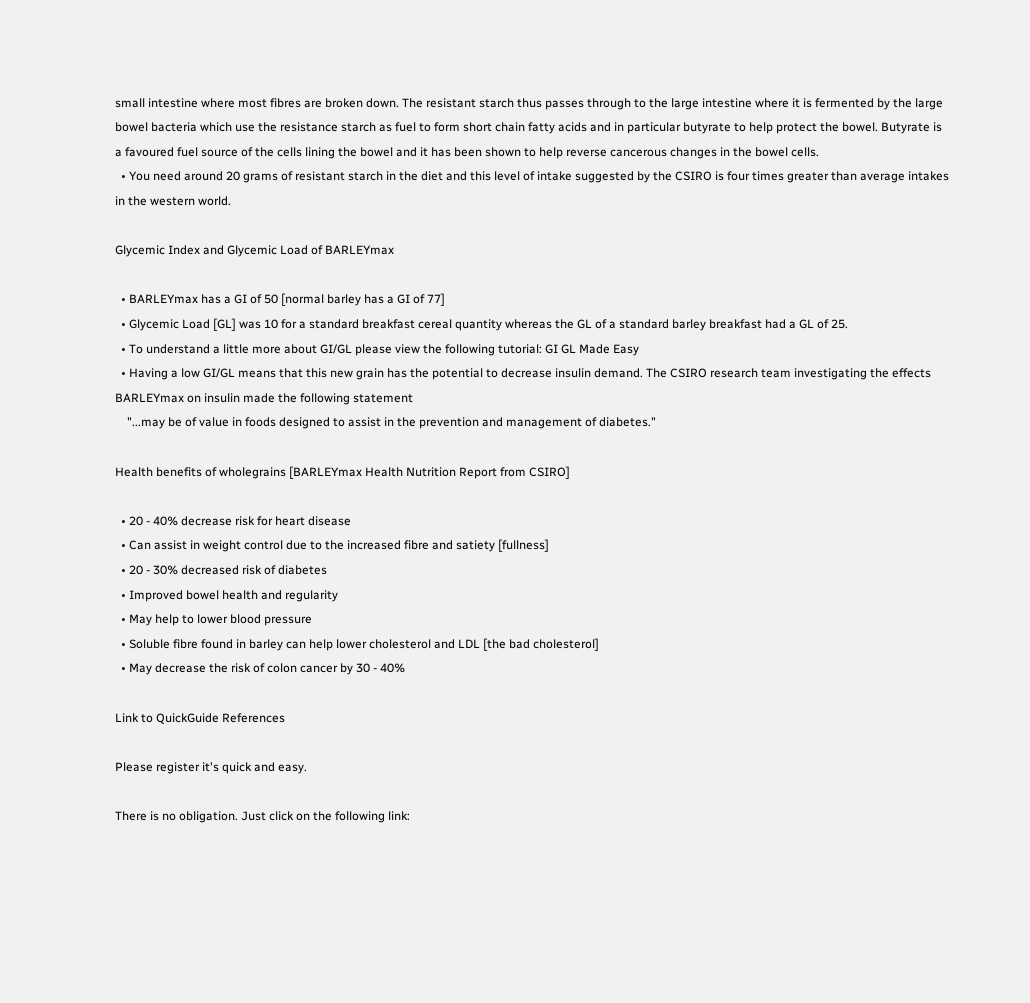small intestine where most fibres are broken down. The resistant starch thus passes through to the large intestine where it is fermented by the large bowel bacteria which use the resistance starch as fuel to form short chain fatty acids and in particular butyrate to help protect the bowel. Butyrate is a favoured fuel source of the cells lining the bowel and it has been shown to help reverse cancerous changes in the bowel cells.
  • You need around 20 grams of resistant starch in the diet and this level of intake suggested by the CSIRO is four times greater than average intakes in the western world.

Glycemic Index and Glycemic Load of BARLEYmax

  • BARLEYmax has a GI of 50 [normal barley has a GI of 77]
  • Glycemic Load [GL] was 10 for a standard breakfast cereal quantity whereas the GL of a standard barley breakfast had a GL of 25.
  • To understand a little more about GI/GL please view the following tutorial: GI GL Made Easy
  • Having a low GI/GL means that this new grain has the potential to decrease insulin demand. The CSIRO research team investigating the effects BARLEYmax on insulin made the following statement
    "...may be of value in foods designed to assist in the prevention and management of diabetes."

Health benefits of wholegrains [BARLEYmax Health Nutrition Report from CSIRO]

  • 20 - 40% decrease risk for heart disease
  • Can assist in weight control due to the increased fibre and satiety [fullness]
  • 20 - 30% decreased risk of diabetes
  • Improved bowel health and regularity
  • May help to lower blood pressure
  • Soluble fibre found in barley can help lower cholesterol and LDL [the bad cholesterol]
  • May decrease the risk of colon cancer by 30 - 40%

Link to QuickGuide References

Please register it's quick and easy.

There is no obligation. Just click on the following link: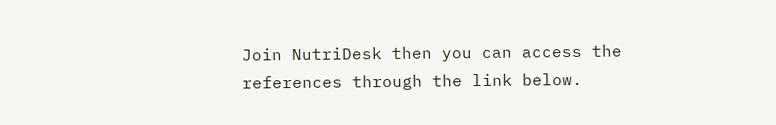Join NutriDesk then you can access the references through the link below.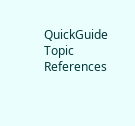QuickGuide Topic References